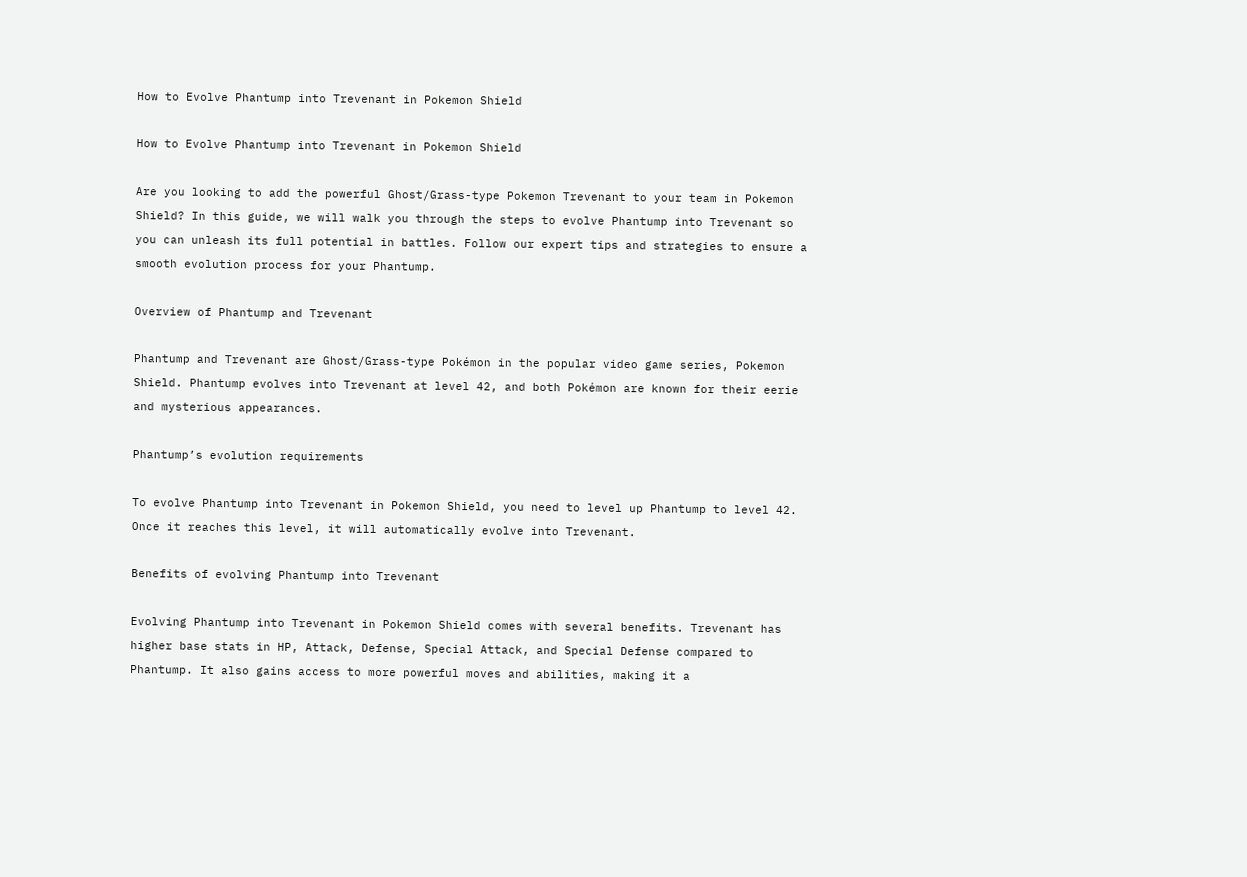How to Evolve Phantump into Trevenant in Pokemon Shield

How to Evolve Phantump into Trevenant in Pokemon Shield

Are you looking to add the powerful Ghost/Grass-type Pokemon Trevenant to your team in Pokemon Shield? In this guide, we will walk you through the steps to evolve Phantump into Trevenant so you can unleash its full potential in battles. Follow our expert tips and strategies to ensure a smooth evolution process for your Phantump.

Overview of Phantump and Trevenant

Phantump and Trevenant are Ghost/Grass-type Pokémon in the popular video game series, Pokemon Shield. Phantump evolves into Trevenant at level 42, and both Pokémon are known for their eerie and mysterious appearances.

Phantump’s evolution requirements

To evolve Phantump into Trevenant in Pokemon Shield, you need to level up Phantump to level 42. Once it reaches this level, it will automatically evolve into Trevenant.

Benefits of evolving Phantump into Trevenant

Evolving Phantump into Trevenant in Pokemon Shield comes with several benefits. Trevenant has higher base stats in HP, Attack, Defense, Special Attack, and Special Defense compared to Phantump. It also gains access to more powerful moves and abilities, making it a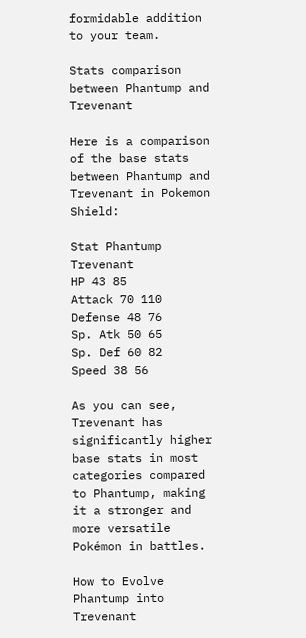formidable addition to your team.

Stats comparison between Phantump and Trevenant

Here is a comparison of the base stats between Phantump and Trevenant in Pokemon Shield:

Stat Phantump Trevenant
HP 43 85
Attack 70 110
Defense 48 76
Sp. Atk 50 65
Sp. Def 60 82
Speed 38 56

As you can see, Trevenant has significantly higher base stats in most categories compared to Phantump, making it a stronger and more versatile Pokémon in battles.

How to Evolve Phantump into Trevenant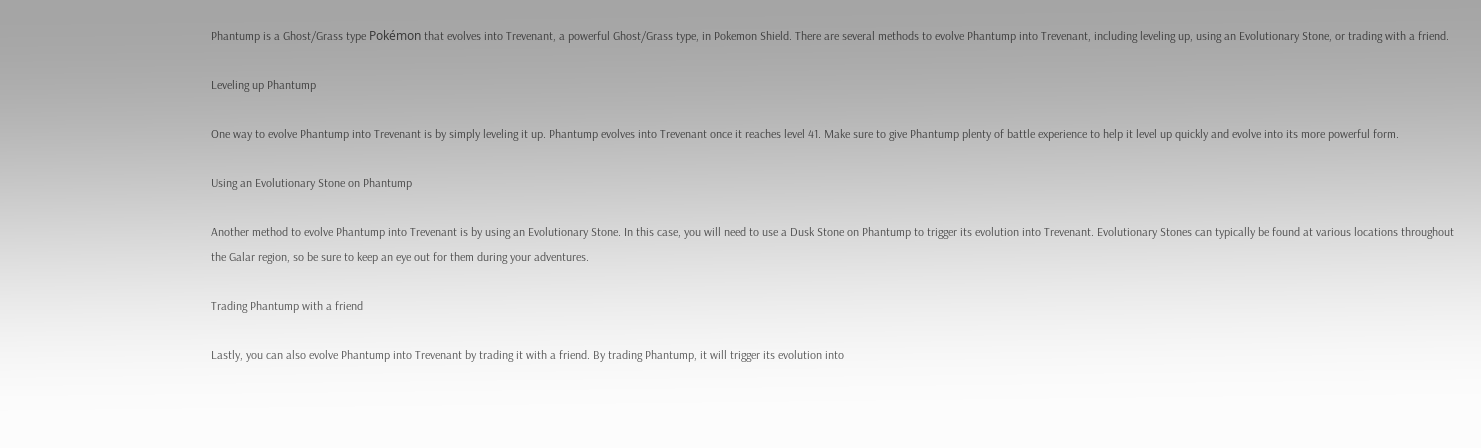Phantump is a Ghost/Grass type Pokémon that evolves into Trevenant, a powerful Ghost/Grass type, in Pokemon Shield. There are several methods to evolve Phantump into Trevenant, including leveling up, using an Evolutionary Stone, or trading with a friend.

Leveling up Phantump

One way to evolve Phantump into Trevenant is by simply leveling it up. Phantump evolves into Trevenant once it reaches level 41. Make sure to give Phantump plenty of battle experience to help it level up quickly and evolve into its more powerful form.

Using an Evolutionary Stone on Phantump

Another method to evolve Phantump into Trevenant is by using an Evolutionary Stone. In this case, you will need to use a Dusk Stone on Phantump to trigger its evolution into Trevenant. Evolutionary Stones can typically be found at various locations throughout the Galar region, so be sure to keep an eye out for them during your adventures.

Trading Phantump with a friend

Lastly, you can also evolve Phantump into Trevenant by trading it with a friend. By trading Phantump, it will trigger its evolution into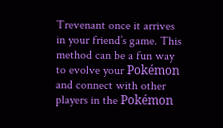Trevenant once it arrives in your friend’s game. This method can be a fun way to evolve your Pokémon and connect with other players in the Pokémon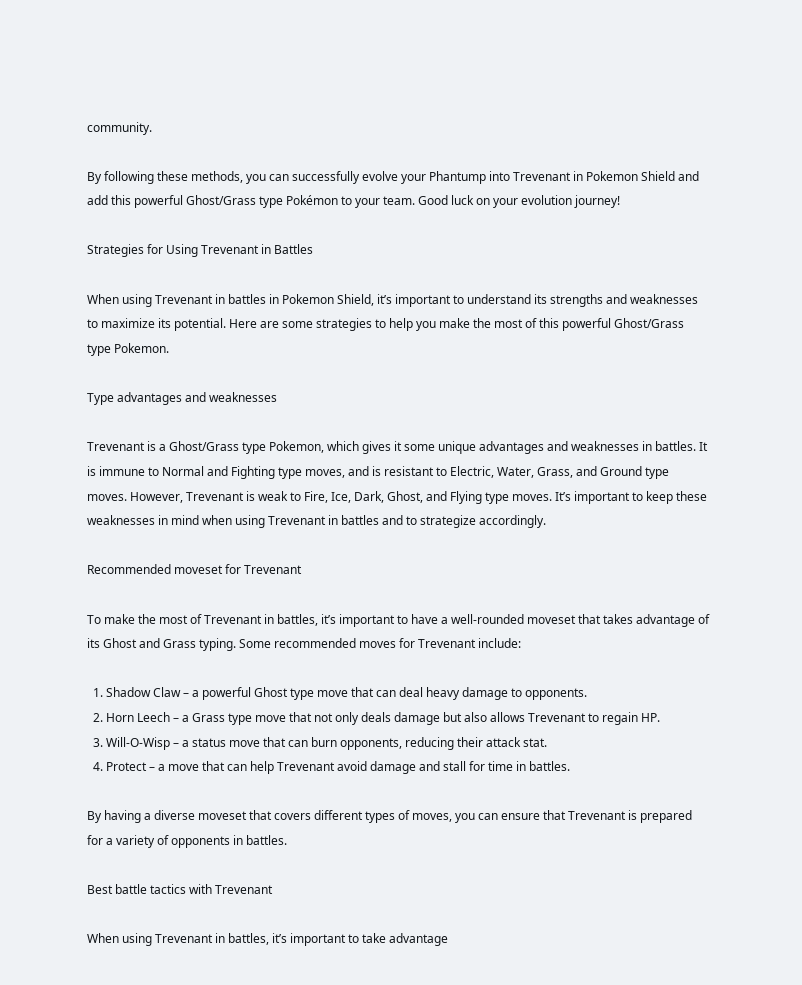community.

By following these methods, you can successfully evolve your Phantump into Trevenant in Pokemon Shield and add this powerful Ghost/Grass type Pokémon to your team. Good luck on your evolution journey!

Strategies for Using Trevenant in Battles

When using Trevenant in battles in Pokemon Shield, it’s important to understand its strengths and weaknesses to maximize its potential. Here are some strategies to help you make the most of this powerful Ghost/Grass type Pokemon.

Type advantages and weaknesses

Trevenant is a Ghost/Grass type Pokemon, which gives it some unique advantages and weaknesses in battles. It is immune to Normal and Fighting type moves, and is resistant to Electric, Water, Grass, and Ground type moves. However, Trevenant is weak to Fire, Ice, Dark, Ghost, and Flying type moves. It’s important to keep these weaknesses in mind when using Trevenant in battles and to strategize accordingly.

Recommended moveset for Trevenant

To make the most of Trevenant in battles, it’s important to have a well-rounded moveset that takes advantage of its Ghost and Grass typing. Some recommended moves for Trevenant include:

  1. Shadow Claw – a powerful Ghost type move that can deal heavy damage to opponents.
  2. Horn Leech – a Grass type move that not only deals damage but also allows Trevenant to regain HP.
  3. Will-O-Wisp – a status move that can burn opponents, reducing their attack stat.
  4. Protect – a move that can help Trevenant avoid damage and stall for time in battles.

By having a diverse moveset that covers different types of moves, you can ensure that Trevenant is prepared for a variety of opponents in battles.

Best battle tactics with Trevenant

When using Trevenant in battles, it’s important to take advantage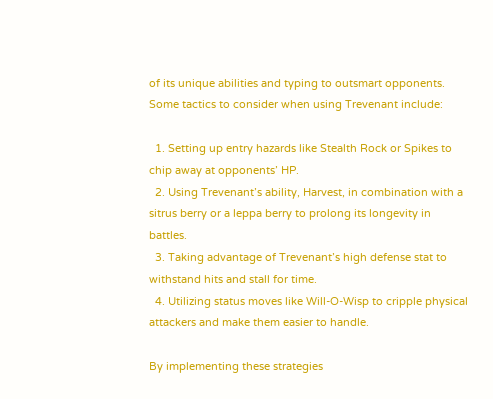of its unique abilities and typing to outsmart opponents. Some tactics to consider when using Trevenant include:

  1. Setting up entry hazards like Stealth Rock or Spikes to chip away at opponents’ HP.
  2. Using Trevenant’s ability, Harvest, in combination with a sitrus berry or a leppa berry to prolong its longevity in battles.
  3. Taking advantage of Trevenant’s high defense stat to withstand hits and stall for time.
  4. Utilizing status moves like Will-O-Wisp to cripple physical attackers and make them easier to handle.

By implementing these strategies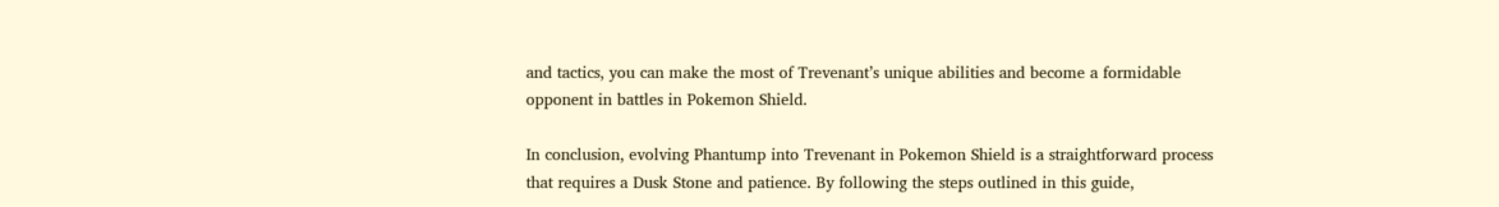and tactics, you can make the most of Trevenant’s unique abilities and become a formidable opponent in battles in Pokemon Shield.

In conclusion, evolving Phantump into Trevenant in Pokemon Shield is a straightforward process that requires a Dusk Stone and patience. By following the steps outlined in this guide,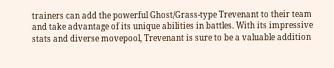trainers can add the powerful Ghost/Grass-type Trevenant to their team and take advantage of its unique abilities in battles. With its impressive stats and diverse movepool, Trevenant is sure to be a valuable addition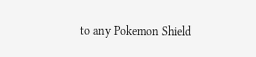to any Pokemon Shield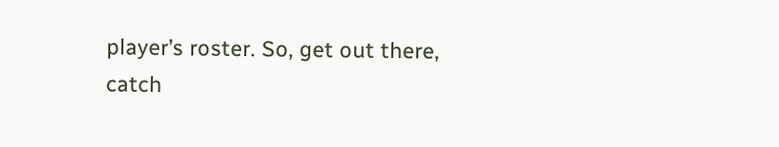player’s roster. So, get out there, catch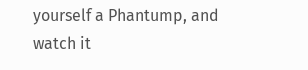yourself a Phantump, and watch it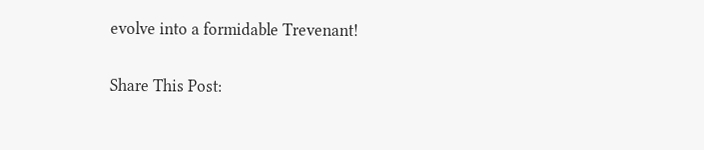evolve into a formidable Trevenant!

Share This Post: